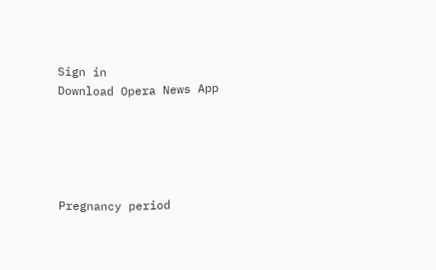Sign in
Download Opera News App





Pregnancy period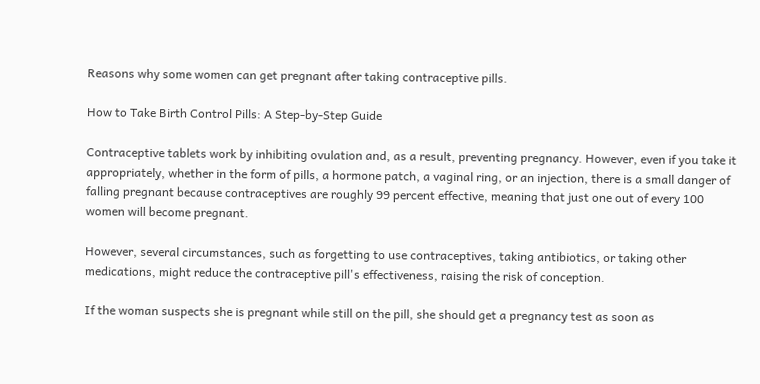Reasons why some women can get pregnant after taking contraceptive pills.

How to Take Birth Control Pills: A Step-by-Step Guide

Contraceptive tablets work by inhibiting ovulation and, as a result, preventing pregnancy. However, even if you take it appropriately, whether in the form of pills, a hormone patch, a vaginal ring, or an injection, there is a small danger of falling pregnant because contraceptives are roughly 99 percent effective, meaning that just one out of every 100 women will become pregnant.

However, several circumstances, such as forgetting to use contraceptives, taking antibiotics, or taking other medications, might reduce the contraceptive pill's effectiveness, raising the risk of conception.

If the woman suspects she is pregnant while still on the pill, she should get a pregnancy test as soon as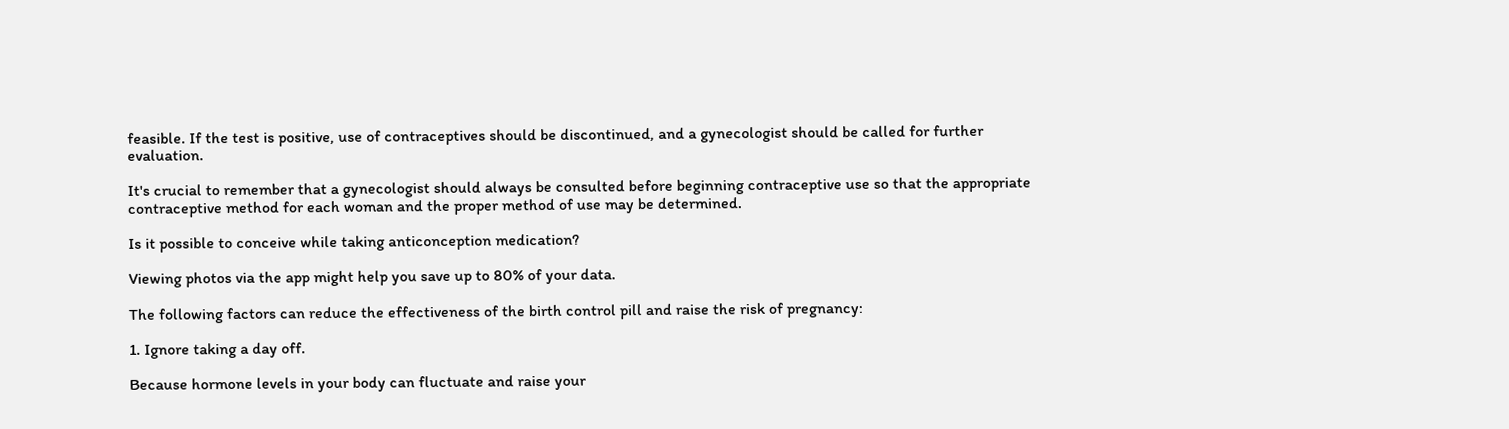feasible. If the test is positive, use of contraceptives should be discontinued, and a gynecologist should be called for further evaluation.

It's crucial to remember that a gynecologist should always be consulted before beginning contraceptive use so that the appropriate contraceptive method for each woman and the proper method of use may be determined.

Is it possible to conceive while taking anticonception medication?

Viewing photos via the app might help you save up to 80% of your data.

The following factors can reduce the effectiveness of the birth control pill and raise the risk of pregnancy:

1. Ignore taking a day off.

Because hormone levels in your body can fluctuate and raise your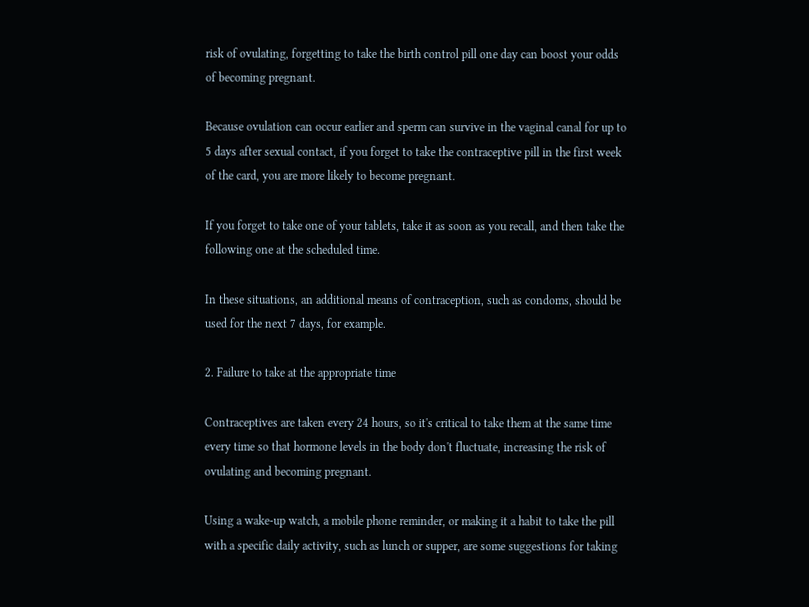risk of ovulating, forgetting to take the birth control pill one day can boost your odds of becoming pregnant.

Because ovulation can occur earlier and sperm can survive in the vaginal canal for up to 5 days after sexual contact, if you forget to take the contraceptive pill in the first week of the card, you are more likely to become pregnant.

If you forget to take one of your tablets, take it as soon as you recall, and then take the following one at the scheduled time.

In these situations, an additional means of contraception, such as condoms, should be used for the next 7 days, for example.

2. Failure to take at the appropriate time

Contraceptives are taken every 24 hours, so it's critical to take them at the same time every time so that hormone levels in the body don't fluctuate, increasing the risk of ovulating and becoming pregnant.

Using a wake-up watch, a mobile phone reminder, or making it a habit to take the pill with a specific daily activity, such as lunch or supper, are some suggestions for taking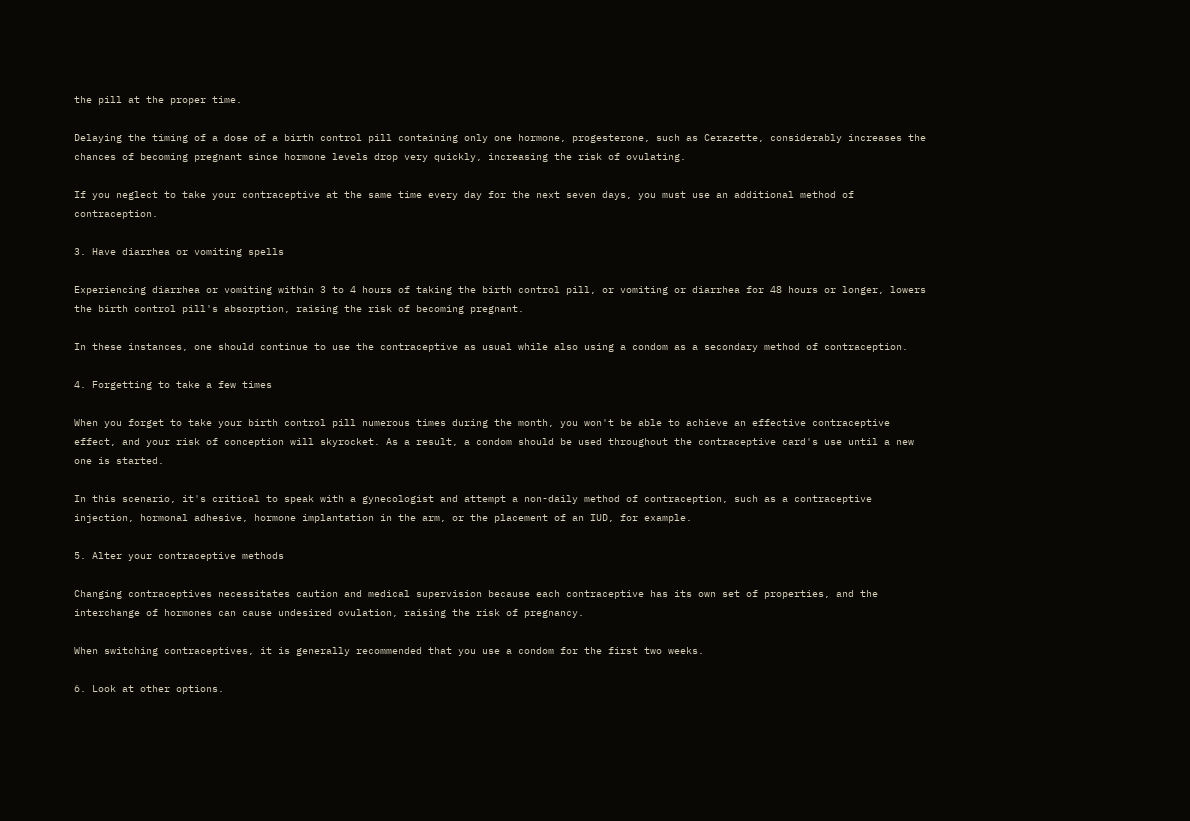the pill at the proper time.

Delaying the timing of a dose of a birth control pill containing only one hormone, progesterone, such as Cerazette, considerably increases the chances of becoming pregnant since hormone levels drop very quickly, increasing the risk of ovulating.

If you neglect to take your contraceptive at the same time every day for the next seven days, you must use an additional method of contraception.

3. Have diarrhea or vomiting spells

Experiencing diarrhea or vomiting within 3 to 4 hours of taking the birth control pill, or vomiting or diarrhea for 48 hours or longer, lowers the birth control pill's absorption, raising the risk of becoming pregnant.

In these instances, one should continue to use the contraceptive as usual while also using a condom as a secondary method of contraception.

4. Forgetting to take a few times

When you forget to take your birth control pill numerous times during the month, you won't be able to achieve an effective contraceptive effect, and your risk of conception will skyrocket. As a result, a condom should be used throughout the contraceptive card's use until a new one is started.

In this scenario, it's critical to speak with a gynecologist and attempt a non-daily method of contraception, such as a contraceptive injection, hormonal adhesive, hormone implantation in the arm, or the placement of an IUD, for example.

5. Alter your contraceptive methods

Changing contraceptives necessitates caution and medical supervision because each contraceptive has its own set of properties, and the interchange of hormones can cause undesired ovulation, raising the risk of pregnancy.

When switching contraceptives, it is generally recommended that you use a condom for the first two weeks.

6. Look at other options.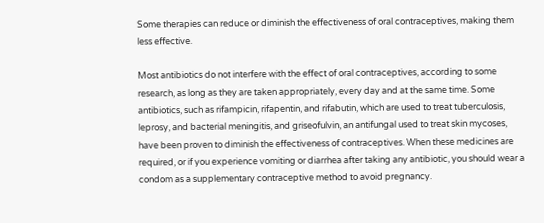Some therapies can reduce or diminish the effectiveness of oral contraceptives, making them less effective.

Most antibiotics do not interfere with the effect of oral contraceptives, according to some research, as long as they are taken appropriately, every day and at the same time. Some antibiotics, such as rifampicin, rifapentin, and rifabutin, which are used to treat tuberculosis, leprosy, and bacterial meningitis, and griseofulvin, an antifungal used to treat skin mycoses, have been proven to diminish the effectiveness of contraceptives. When these medicines are required, or if you experience vomiting or diarrhea after taking any antibiotic, you should wear a condom as a supplementary contraceptive method to avoid pregnancy.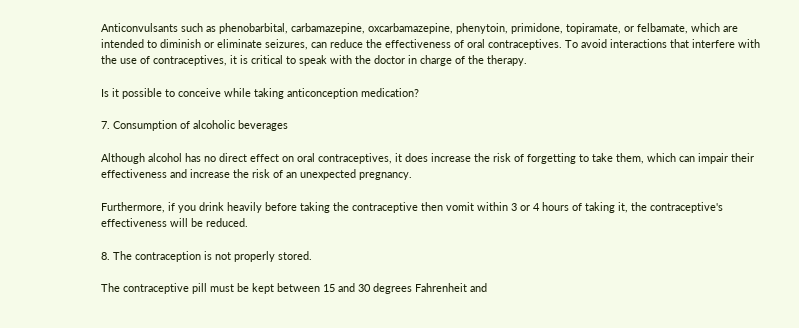Anticonvulsants such as phenobarbital, carbamazepine, oxcarbamazepine, phenytoin, primidone, topiramate, or felbamate, which are intended to diminish or eliminate seizures, can reduce the effectiveness of oral contraceptives. To avoid interactions that interfere with the use of contraceptives, it is critical to speak with the doctor in charge of the therapy.

Is it possible to conceive while taking anticonception medication?

7. Consumption of alcoholic beverages

Although alcohol has no direct effect on oral contraceptives, it does increase the risk of forgetting to take them, which can impair their effectiveness and increase the risk of an unexpected pregnancy.

Furthermore, if you drink heavily before taking the contraceptive then vomit within 3 or 4 hours of taking it, the contraceptive's effectiveness will be reduced.

8. The contraception is not properly stored.

The contraceptive pill must be kept between 15 and 30 degrees Fahrenheit and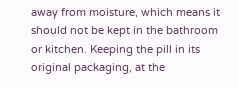away from moisture, which means it should not be kept in the bathroom or kitchen. Keeping the pill in its original packaging, at the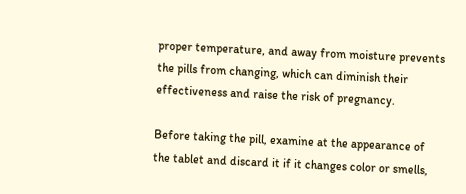proper temperature, and away from moisture prevents the pills from changing, which can diminish their effectiveness and raise the risk of pregnancy.

Before taking the pill, examine at the appearance of the tablet and discard it if it changes color or smells,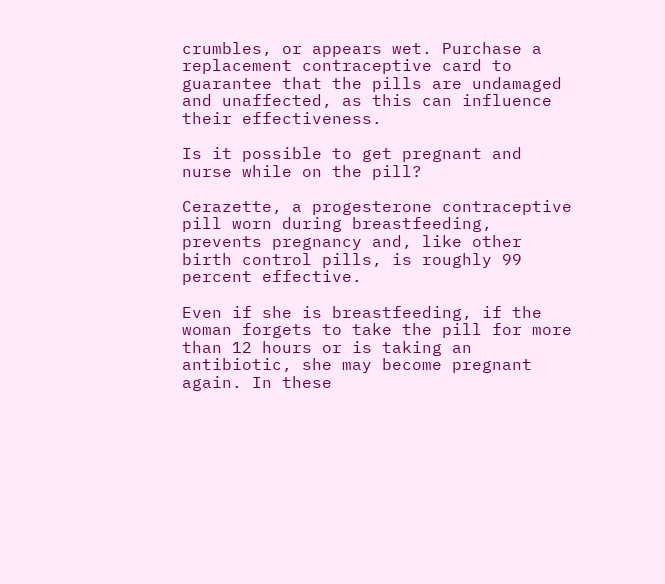crumbles, or appears wet. Purchase a replacement contraceptive card to guarantee that the pills are undamaged and unaffected, as this can influence their effectiveness.

Is it possible to get pregnant and nurse while on the pill?

Cerazette, a progesterone contraceptive pill worn during breastfeeding, prevents pregnancy and, like other birth control pills, is roughly 99 percent effective.

Even if she is breastfeeding, if the woman forgets to take the pill for more than 12 hours or is taking an antibiotic, she may become pregnant again. In these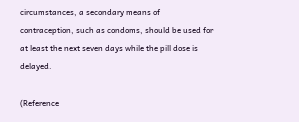circumstances, a secondary means of contraception, such as condoms, should be used for at least the next seven days while the pill dose is delayed.

(Reference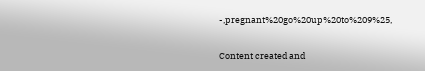-,pregnant%20go%20up%20to%209%25,

Content created and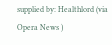supplied by: Healthlord (via Opera News )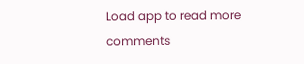Load app to read more comments